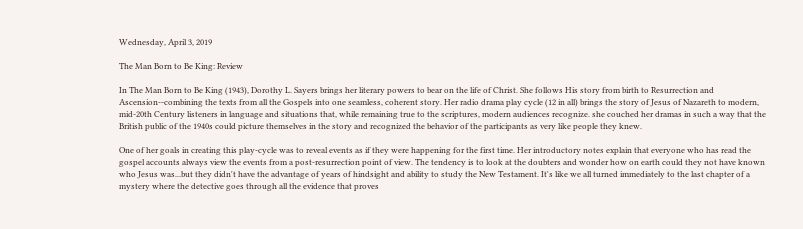Wednesday, April 3, 2019

The Man Born to Be King: Review

In The Man Born to Be King (1943), Dorothy L. Sayers brings her literary powers to bear on the life of Christ. She follows His story from birth to Resurrection and Ascension--combining the texts from all the Gospels into one seamless, coherent story. Her radio drama play cycle (12 in all) brings the story of Jesus of Nazareth to modern, mid-20th Century listeners in language and situations that, while remaining true to the scriptures, modern audiences recognize. she couched her dramas in such a way that the British public of the 1940s could picture themselves in the story and recognized the behavior of the participants as very like people they knew.

One of her goals in creating this play-cycle was to reveal events as if they were happening for the first time. Her introductory notes explain that everyone who has read the gospel accounts always view the events from a post-resurrection point of view. The tendency is to look at the doubters and wonder how on earth could they not have known who Jesus was...but they didn't have the advantage of years of hindsight and ability to study the New Testament. It's like we all turned immediately to the last chapter of a mystery where the detective goes through all the evidence that proves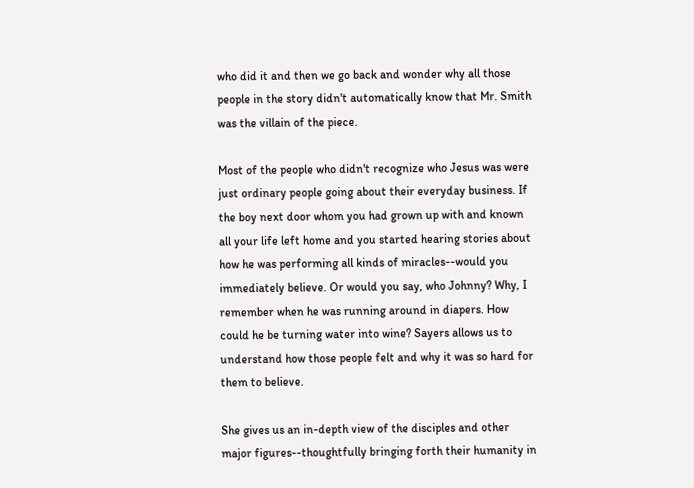who did it and then we go back and wonder why all those people in the story didn't automatically know that Mr. Smith was the villain of the piece.

Most of the people who didn't recognize who Jesus was were just ordinary people going about their everyday business. If the boy next door whom you had grown up with and known all your life left home and you started hearing stories about how he was performing all kinds of miracles--would you immediately believe. Or would you say, who Johnny? Why, I remember when he was running around in diapers. How could he be turning water into wine? Sayers allows us to understand how those people felt and why it was so hard for them to believe.

She gives us an in-depth view of the disciples and other major figures--thoughtfully bringing forth their humanity in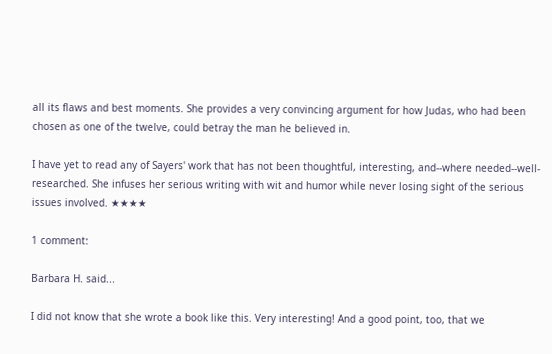all its flaws and best moments. She provides a very convincing argument for how Judas, who had been chosen as one of the twelve, could betray the man he believed in.

I have yet to read any of Sayers' work that has not been thoughtful, interesting, and--where needed--well-researched. She infuses her serious writing with wit and humor while never losing sight of the serious issues involved. ★★★★

1 comment:

Barbara H. said...

I did not know that she wrote a book like this. Very interesting! And a good point, too, that we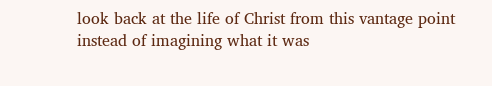look back at the life of Christ from this vantage point instead of imagining what it was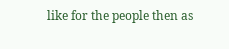like for the people then as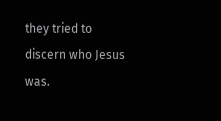they tried to discern who Jesus was.